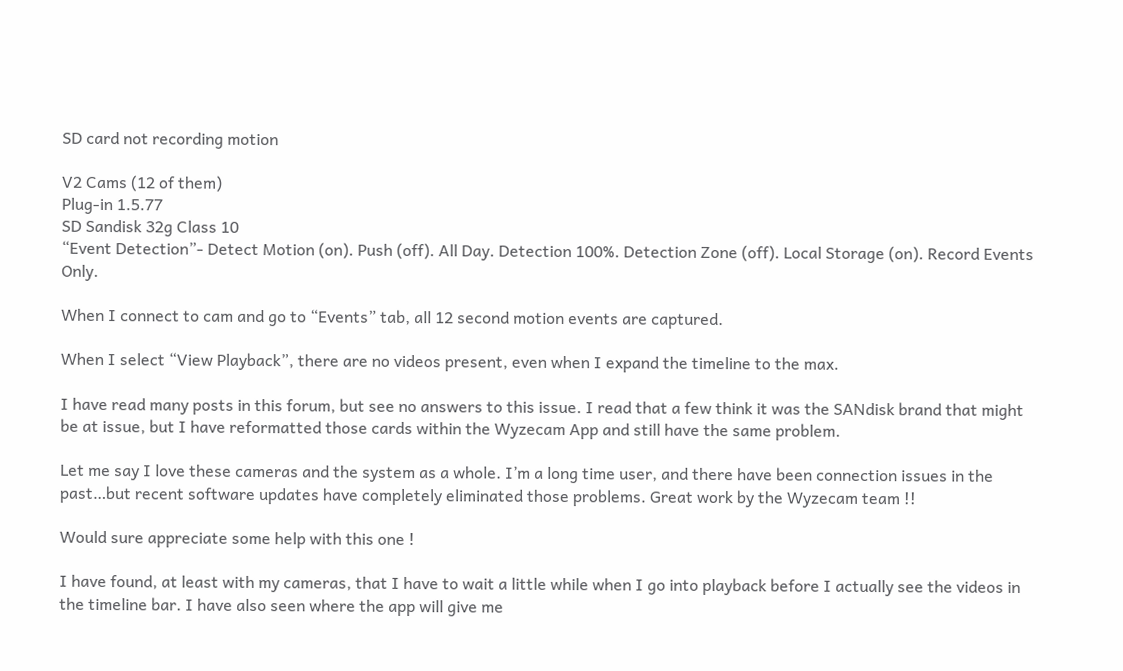SD card not recording motion

V2 Cams (12 of them)
Plug-in 1.5.77
SD Sandisk 32g Class 10
“Event Detection”- Detect Motion (on). Push (off). All Day. Detection 100%. Detection Zone (off). Local Storage (on). Record Events Only.

When I connect to cam and go to “Events” tab, all 12 second motion events are captured.

When I select “View Playback”, there are no videos present, even when I expand the timeline to the max.

I have read many posts in this forum, but see no answers to this issue. I read that a few think it was the SANdisk brand that might be at issue, but I have reformatted those cards within the Wyzecam App and still have the same problem.

Let me say I love these cameras and the system as a whole. I’m a long time user, and there have been connection issues in the past…but recent software updates have completely eliminated those problems. Great work by the Wyzecam team !!

Would sure appreciate some help with this one !

I have found, at least with my cameras, that I have to wait a little while when I go into playback before I actually see the videos in the timeline bar. I have also seen where the app will give me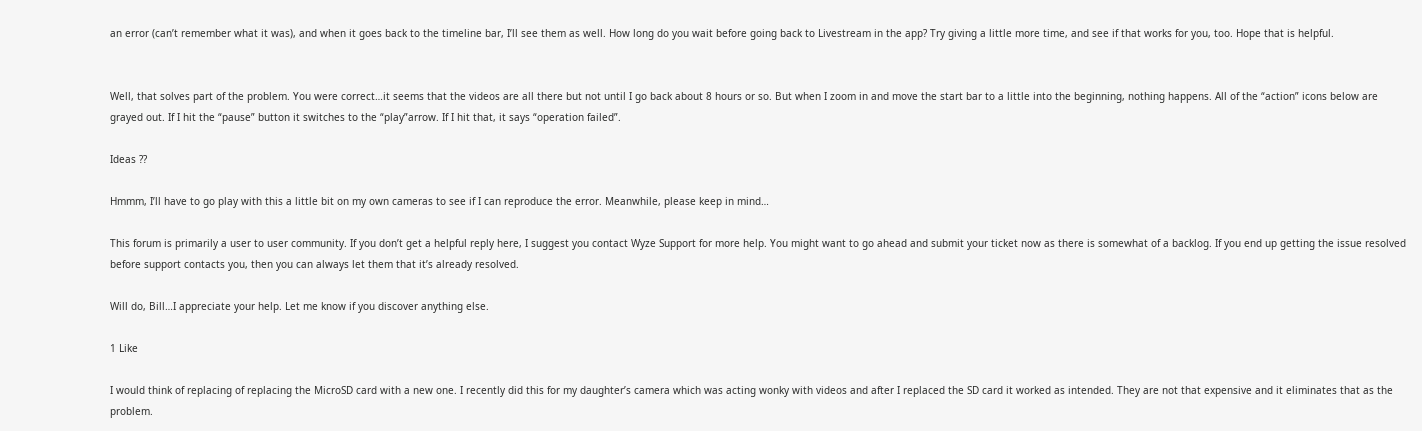an error (can’t remember what it was), and when it goes back to the timeline bar, I’ll see them as well. How long do you wait before going back to Livestream in the app? Try giving a little more time, and see if that works for you, too. Hope that is helpful.


Well, that solves part of the problem. You were correct…it seems that the videos are all there but not until I go back about 8 hours or so. But when I zoom in and move the start bar to a little into the beginning, nothing happens. All of the “action” icons below are grayed out. If I hit the “pause” button it switches to the “play”arrow. If I hit that, it says “operation failed”.

Ideas ??

Hmmm, I’ll have to go play with this a little bit on my own cameras to see if I can reproduce the error. Meanwhile, please keep in mind…

This forum is primarily a user to user community. If you don’t get a helpful reply here, I suggest you contact Wyze Support for more help. You might want to go ahead and submit your ticket now as there is somewhat of a backlog. If you end up getting the issue resolved before support contacts you, then you can always let them that it’s already resolved.

Will do, Bill…I appreciate your help. Let me know if you discover anything else.

1 Like

I would think of replacing of replacing the MicroSD card with a new one. I recently did this for my daughter’s camera which was acting wonky with videos and after I replaced the SD card it worked as intended. They are not that expensive and it eliminates that as the problem.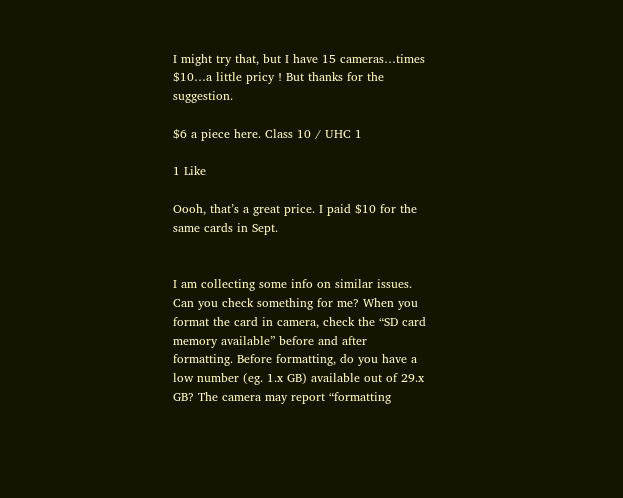I might try that, but I have 15 cameras…times $10…a little pricy ! But thanks for the suggestion.

$6 a piece here. Class 10 / UHC 1

1 Like

Oooh, that’s a great price. I paid $10 for the same cards in Sept.


I am collecting some info on similar issues. Can you check something for me? When you format the card in camera, check the “SD card memory available” before and after formatting. Before formatting, do you have a low number (eg. 1.x GB) available out of 29.x GB? The camera may report “formatting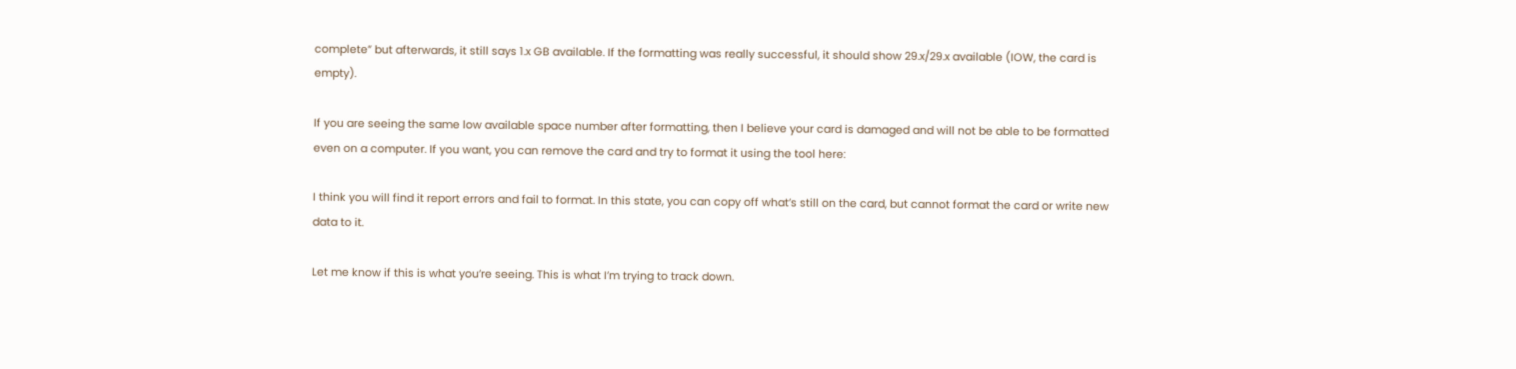complete” but afterwards, it still says 1.x GB available. If the formatting was really successful, it should show 29.x/29.x available (IOW, the card is empty).

If you are seeing the same low available space number after formatting, then I believe your card is damaged and will not be able to be formatted even on a computer. If you want, you can remove the card and try to format it using the tool here:

I think you will find it report errors and fail to format. In this state, you can copy off what’s still on the card, but cannot format the card or write new data to it.

Let me know if this is what you’re seeing. This is what I’m trying to track down.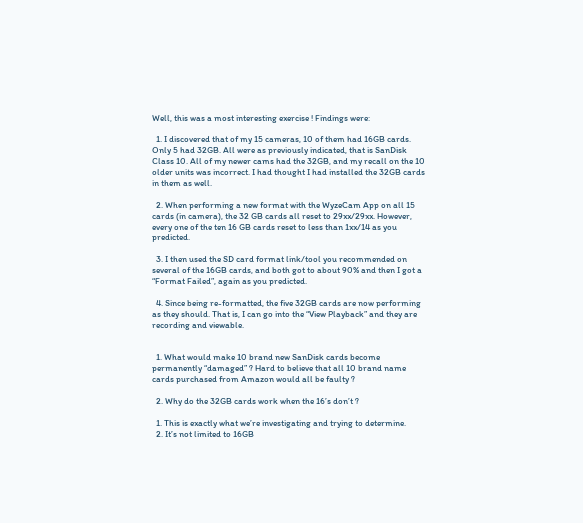Well, this was a most interesting exercise ! Findings were:

  1. I discovered that of my 15 cameras, 10 of them had 16GB cards. Only 5 had 32GB. All were as previously indicated, that is SanDisk Class 10. All of my newer cams had the 32GB, and my recall on the 10 older units was incorrect. I had thought I had installed the 32GB cards in them as well.

  2. When performing a new format with the WyzeCam App on all 15 cards (in camera), the 32 GB cards all reset to 29xx/29xx. However, every one of the ten 16 GB cards reset to less than 1xx/14 as you predicted.

  3. I then used the SD card format link/tool you recommended on several of the 16GB cards, and both got to about 90% and then I got a “Format Failed”, again as you predicted.

  4. Since being re-formatted, the five 32GB cards are now performing as they should. That is, I can go into the “View Playback” and they are recording and viewable.


  1. What would make 10 brand new SanDisk cards become permanently “damaged” ? Hard to believe that all 10 brand name cards purchased from Amazon would all be faulty ?

  2. Why do the 32GB cards work when the 16’s don’t ?

  1. This is exactly what we’re investigating and trying to determine.
  2. It’s not limited to 16GB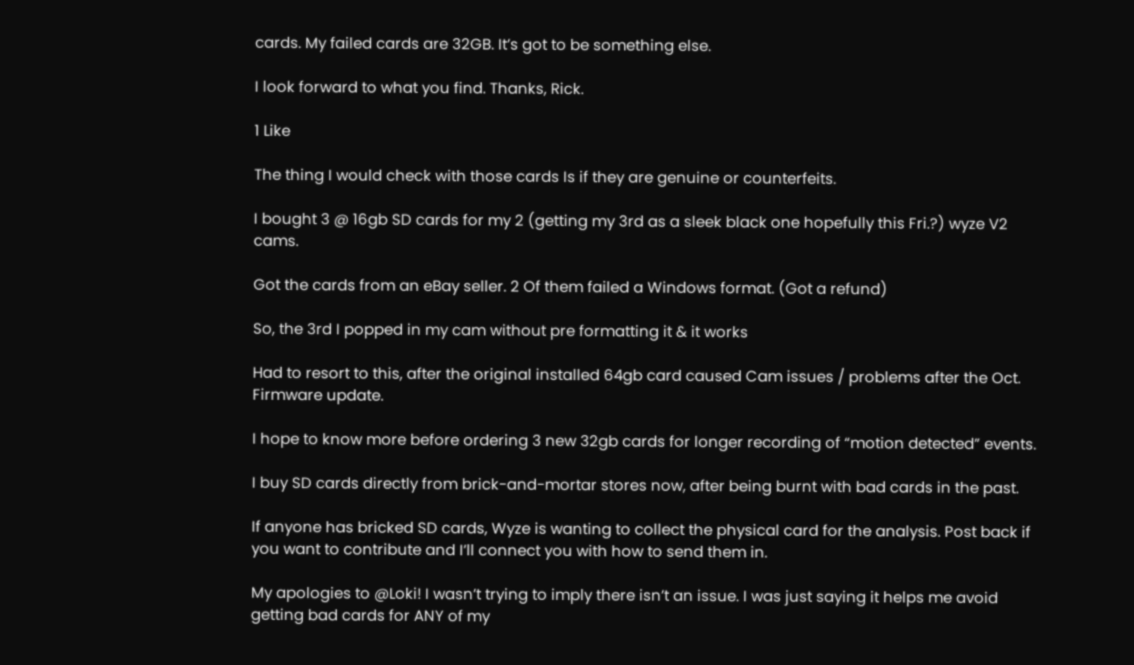cards. My failed cards are 32GB. It’s got to be something else.

I look forward to what you find. Thanks, Rick.

1 Like

The thing I would check with those cards Is if they are genuine or counterfeits.

I bought 3 @ 16gb SD cards for my 2 (getting my 3rd as a sleek black one hopefully this Fri.?) wyze V2 cams.

Got the cards from an eBay seller. 2 Of them failed a Windows format. (Got a refund)

So, the 3rd I popped in my cam without pre formatting it & it works

Had to resort to this, after the original installed 64gb card caused Cam issues / problems after the Oct. Firmware update.

I hope to know more before ordering 3 new 32gb cards for longer recording of “motion detected” events.

I buy SD cards directly from brick-and-mortar stores now, after being burnt with bad cards in the past.

If anyone has bricked SD cards, Wyze is wanting to collect the physical card for the analysis. Post back if you want to contribute and I’ll connect you with how to send them in.

My apologies to @Loki! I wasn’t trying to imply there isn’t an issue. I was just saying it helps me avoid getting bad cards for ANY of my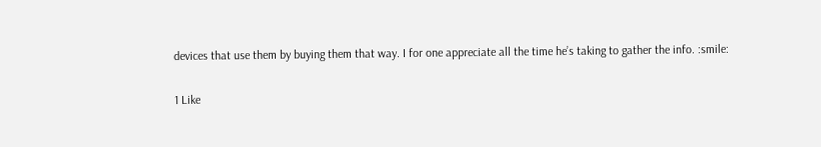devices that use them by buying them that way. I for one appreciate all the time he’s taking to gather the info. :smile:

1 Like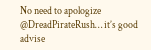No need to apologize @DreadPirateRush… it’s good advise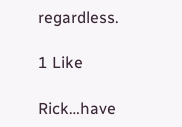regardless.

1 Like

Rick…have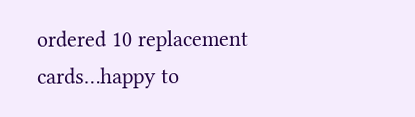ordered 10 replacement cards…happy to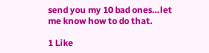send you my 10 bad ones…let me know how to do that.

1 Like